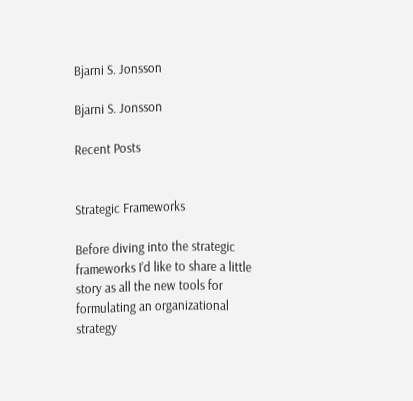Bjarni S. Jonsson

Bjarni S. Jonsson

Recent Posts


Strategic Frameworks

Before diving into the strategic frameworks I’d like to share a little story as all the new tools for formulating an organizational strategy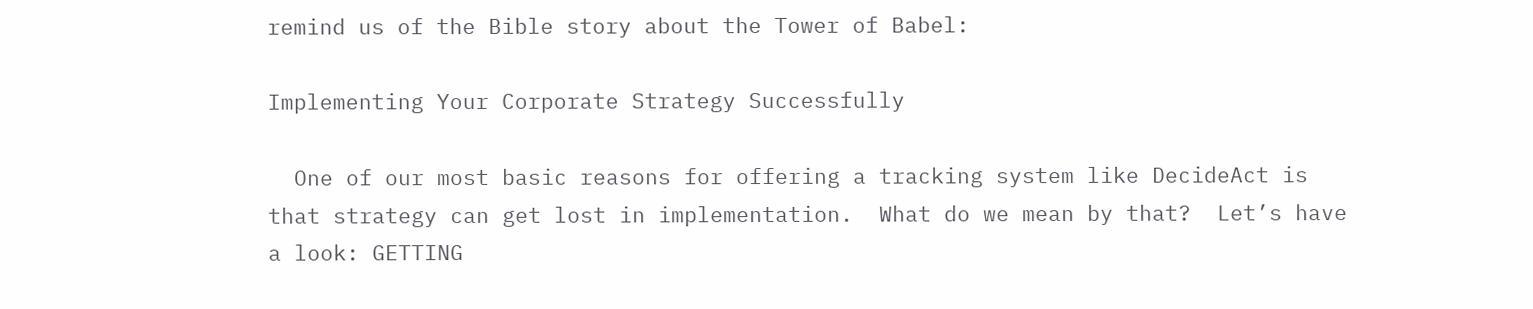remind us of the Bible story about the Tower of Babel:

Implementing Your Corporate Strategy Successfully

  One of our most basic reasons for offering a tracking system like DecideAct is that strategy can get lost in implementation.  What do we mean by that?  Let’s have a look: GETTING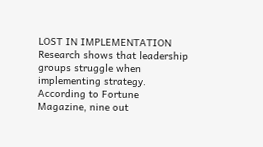LOST IN IMPLEMENTATION Research shows that leadership groups struggle when implementing strategy.  According to Fortune Magazine, nine out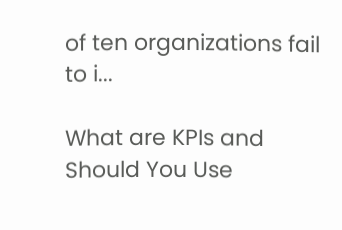of ten organizations fail to i...

What are KPIs and Should You Use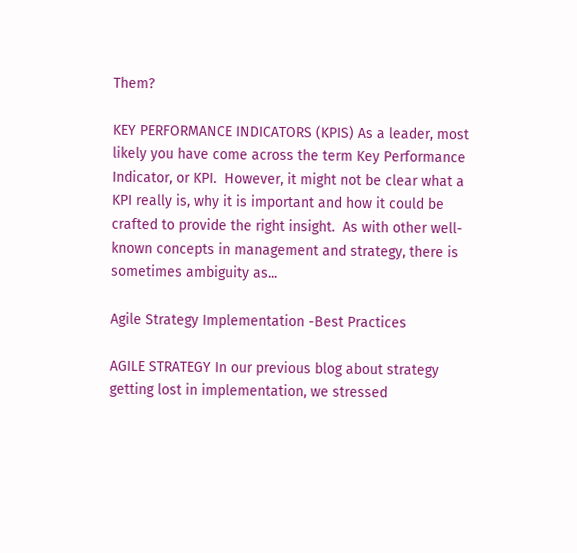Them?

KEY PERFORMANCE INDICATORS (KPIS) As a leader, most likely you have come across the term Key Performance Indicator, or KPI.  However, it might not be clear what a KPI really is, why it is important and how it could be crafted to provide the right insight.  As with other well-known concepts in management and strategy, there is sometimes ambiguity as...

Agile Strategy Implementation -Best Practices

AGILE STRATEGY In our previous blog about strategy getting lost in implementation, we stressed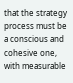that the strategy process must be a conscious and cohesive one, with measurable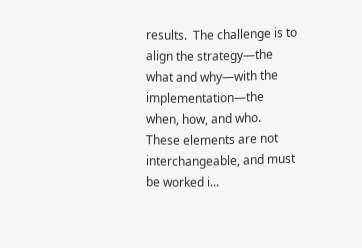results.  The challenge is to align the strategy—the what and why—with the implementation—the when, how, and who.  These elements are not interchangeable, and must be worked i...